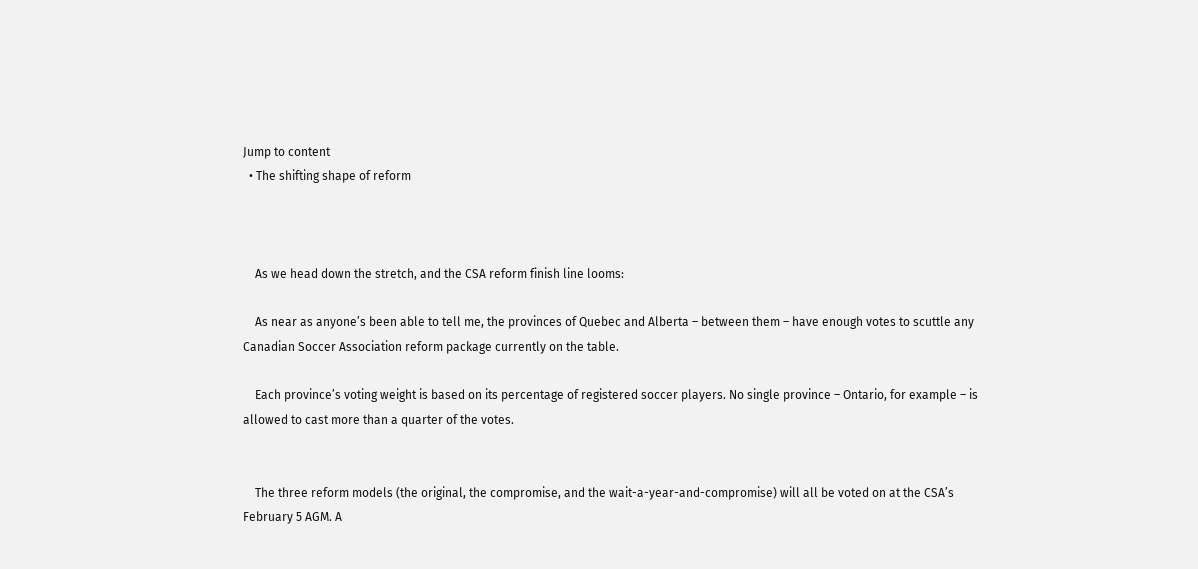Jump to content
  • The shifting shape of reform



    As we head down the stretch, and the CSA reform finish line looms:

    As near as anyone’s been able to tell me, the provinces of Quebec and Alberta – between them – have enough votes to scuttle any Canadian Soccer Association reform package currently on the table.

    Each province’s voting weight is based on its percentage of registered soccer players. No single province – Ontario, for example – is allowed to cast more than a quarter of the votes.


    The three reform models (the original, the compromise, and the wait-a-year-and-compromise) will all be voted on at the CSA’s February 5 AGM. A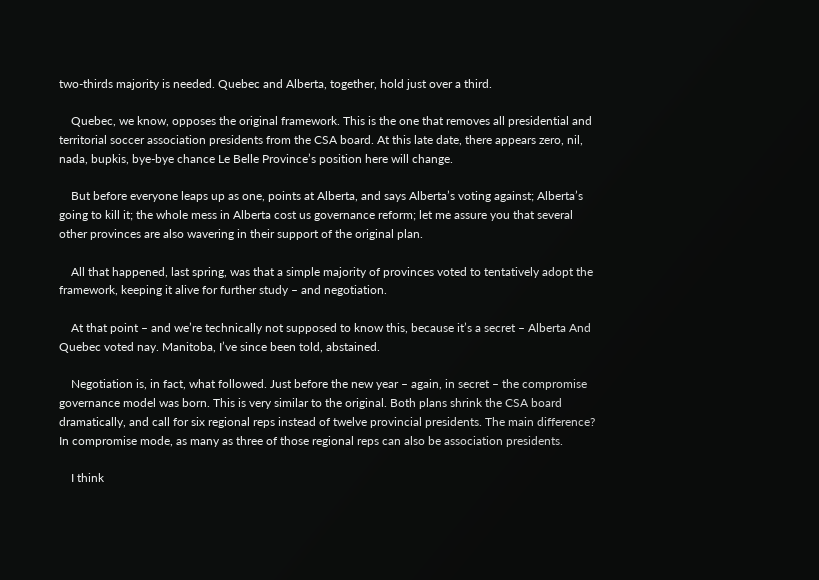two-thirds majority is needed. Quebec and Alberta, together, hold just over a third.

    Quebec, we know, opposes the original framework. This is the one that removes all presidential and territorial soccer association presidents from the CSA board. At this late date, there appears zero, nil, nada, bupkis, bye-bye chance Le Belle Province’s position here will change.

    But before everyone leaps up as one, points at Alberta, and says Alberta’s voting against; Alberta’s going to kill it; the whole mess in Alberta cost us governance reform; let me assure you that several other provinces are also wavering in their support of the original plan.

    All that happened, last spring, was that a simple majority of provinces voted to tentatively adopt the framework, keeping it alive for further study – and negotiation.

    At that point – and we’re technically not supposed to know this, because it’s a secret – Alberta And Quebec voted nay. Manitoba, I’ve since been told, abstained.

    Negotiation is, in fact, what followed. Just before the new year – again, in secret – the compromise governance model was born. This is very similar to the original. Both plans shrink the CSA board dramatically, and call for six regional reps instead of twelve provincial presidents. The main difference? In compromise mode, as many as three of those regional reps can also be association presidents.

    I think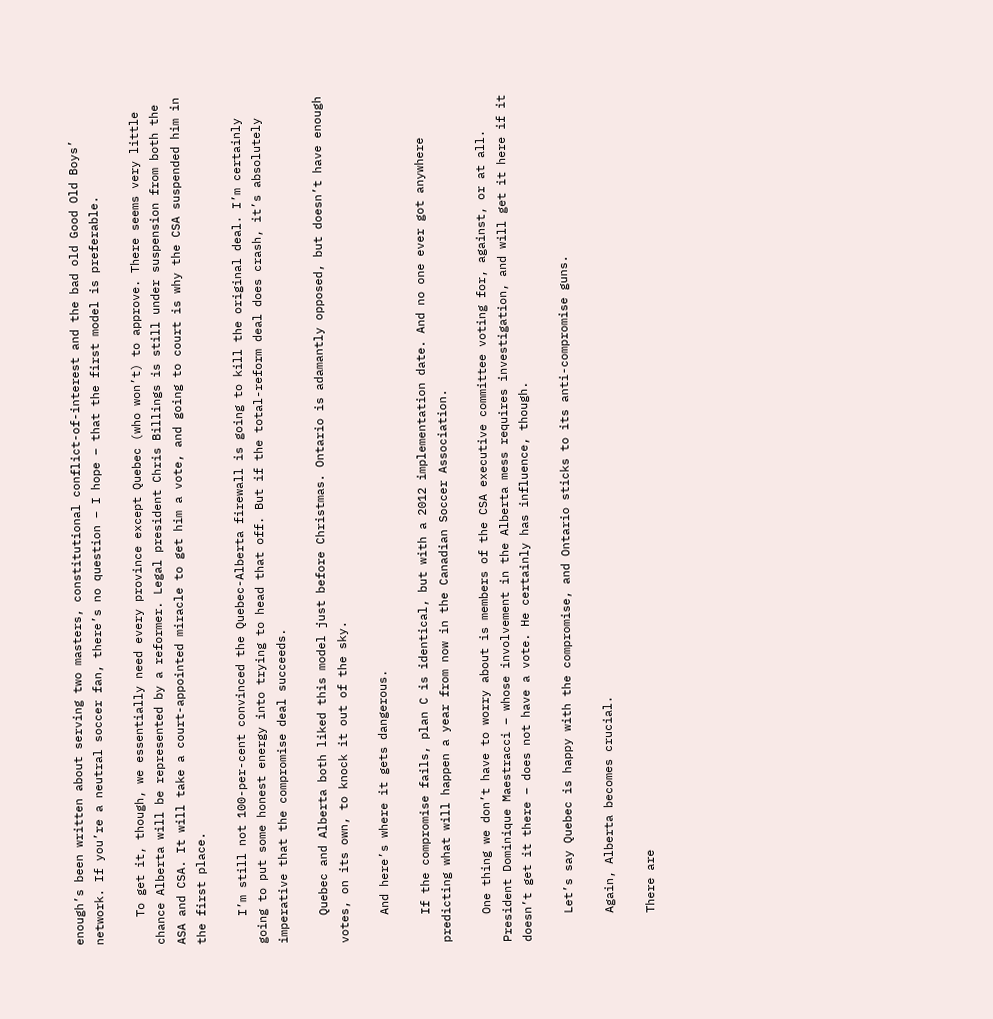enough’s been written about serving two masters, constitutional conflict-of-interest and the bad old Good Old Boys’ network. If you’re a neutral soccer fan, there’s no question – I hope – that the first model is preferable.

    To get it, though, we essentially need every province except Quebec (who won’t) to approve. There seems very little chance Alberta will be represented by a reformer. Legal president Chris Billings is still under suspension from both the ASA and CSA. It will take a court-appointed miracle to get him a vote, and going to court is why the CSA suspended him in the first place.

    I’m still not 100-per-cent convinced the Quebec-Alberta firewall is going to kill the original deal. I’m certainly going to put some honest energy into trying to head that off. But if the total-reform deal does crash, it’s absolutely imperative that the compromise deal succeeds.

    Quebec and Alberta both liked this model just before Christmas. Ontario is adamantly opposed, but doesn’t have enough votes, on its own, to knock it out of the sky.

    And here’s where it gets dangerous.

    If the compromise fails, plan C is identical, but with a 2012 implementation date. And no one ever got anywhere predicting what will happen a year from now in the Canadian Soccer Association.

    One thing we don’t have to worry about is members of the CSA executive committee voting for, against, or at all. President Dominique Maestracci – whose involvement in the Alberta mess requires investigation, and will get it here if it doesn’t get it there – does not have a vote. He certainly has influence, though.

    Let’s say Quebec is happy with the compromise, and Ontario sticks to its anti-compromise guns.

    Again, Alberta becomes crucial.

    There are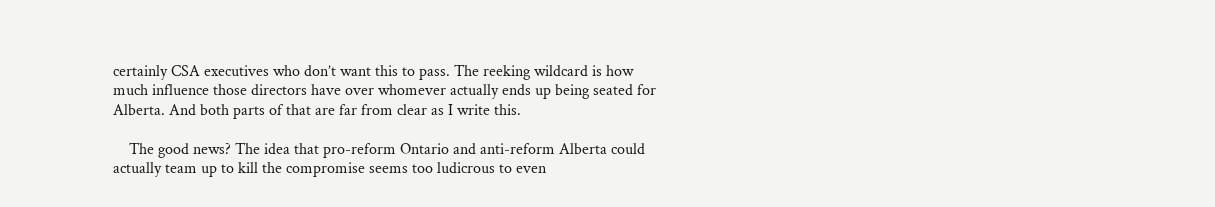certainly CSA executives who don’t want this to pass. The reeking wildcard is how much influence those directors have over whomever actually ends up being seated for Alberta. And both parts of that are far from clear as I write this.

    The good news? The idea that pro-reform Ontario and anti-reform Alberta could actually team up to kill the compromise seems too ludicrous to even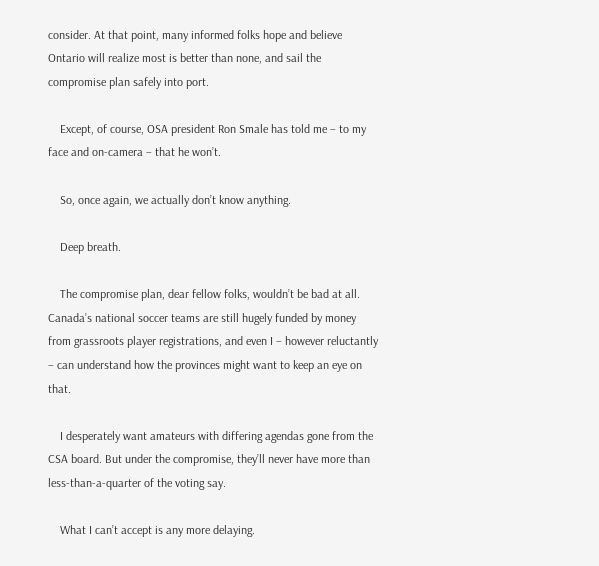consider. At that point, many informed folks hope and believe Ontario will realize most is better than none, and sail the compromise plan safely into port.

    Except, of course, OSA president Ron Smale has told me – to my face and on-camera – that he won’t.

    So, once again, we actually don’t know anything.

    Deep breath.

    The compromise plan, dear fellow folks, wouldn’t be bad at all. Canada’s national soccer teams are still hugely funded by money from grassroots player registrations, and even I – however reluctantly – can understand how the provinces might want to keep an eye on that.

    I desperately want amateurs with differing agendas gone from the CSA board. But under the compromise, they’ll never have more than less-than-a-quarter of the voting say.

    What I can’t accept is any more delaying.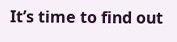It’s time to find out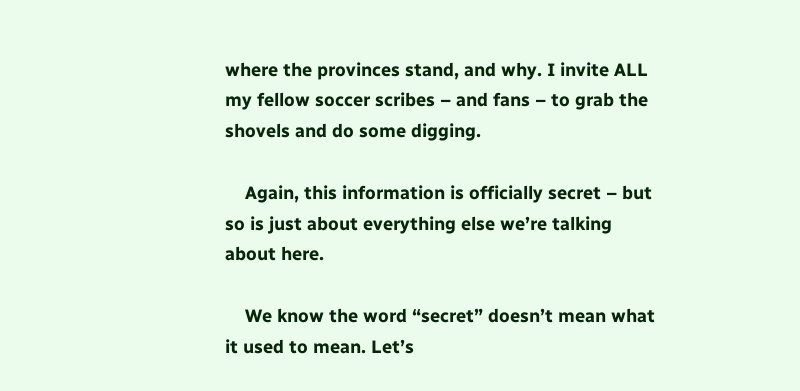where the provinces stand, and why. I invite ALL my fellow soccer scribes – and fans – to grab the shovels and do some digging.

    Again, this information is officially secret – but so is just about everything else we’re talking about here.

    We know the word “secret” doesn’t mean what it used to mean. Let’s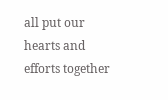all put our hearts and efforts together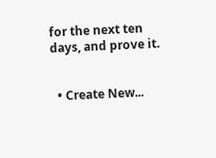for the next ten days, and prove it.


  • Create New...